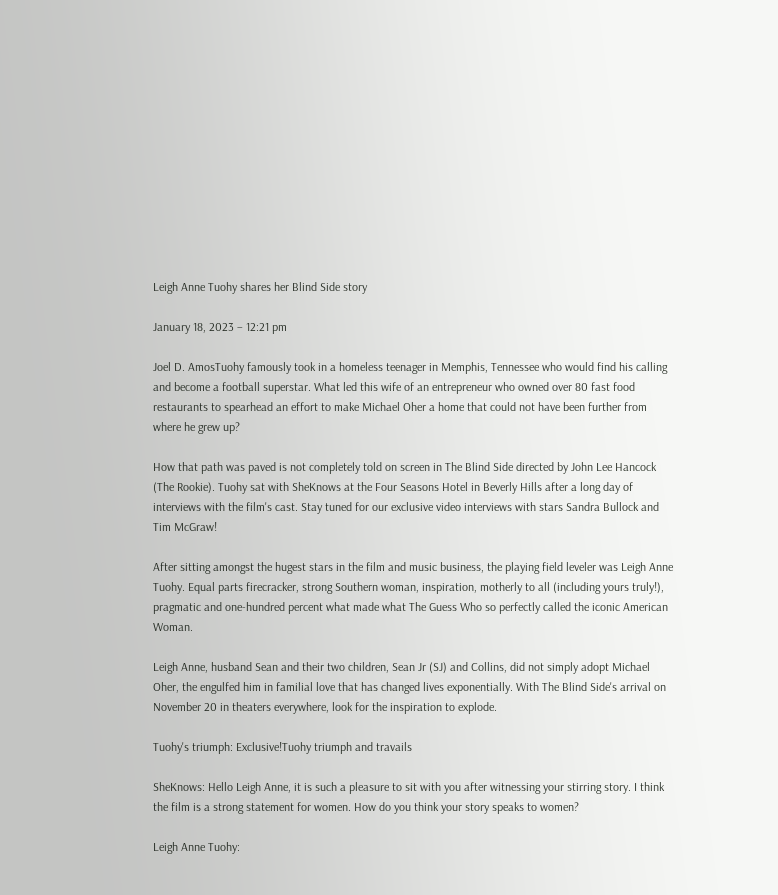Leigh Anne Tuohy shares her Blind Side story

January 18, 2023 – 12:21 pm

Joel D. AmosTuohy famously took in a homeless teenager in Memphis, Tennessee who would find his calling and become a football superstar. What led this wife of an entrepreneur who owned over 80 fast food restaurants to spearhead an effort to make Michael Oher a home that could not have been further from where he grew up?

How that path was paved is not completely told on screen in The Blind Side directed by John Lee Hancock (The Rookie). Tuohy sat with SheKnows at the Four Seasons Hotel in Beverly Hills after a long day of interviews with the film's cast. Stay tuned for our exclusive video interviews with stars Sandra Bullock and Tim McGraw!

After sitting amongst the hugest stars in the film and music business, the playing field leveler was Leigh Anne Tuohy. Equal parts firecracker, strong Southern woman, inspiration, motherly to all (including yours truly!), pragmatic and one-hundred percent what made what The Guess Who so perfectly called the iconic American Woman.

Leigh Anne, husband Sean and their two children, Sean Jr (SJ) and Collins, did not simply adopt Michael Oher, the engulfed him in familial love that has changed lives exponentially. With The Blind Side's arrival on November 20 in theaters everywhere, look for the inspiration to explode.

Tuohy's triumph: Exclusive!Tuohy triumph and travails

SheKnows: Hello Leigh Anne, it is such a pleasure to sit with you after witnessing your stirring story. I think the film is a strong statement for women. How do you think your story speaks to women?

Leigh Anne Tuohy: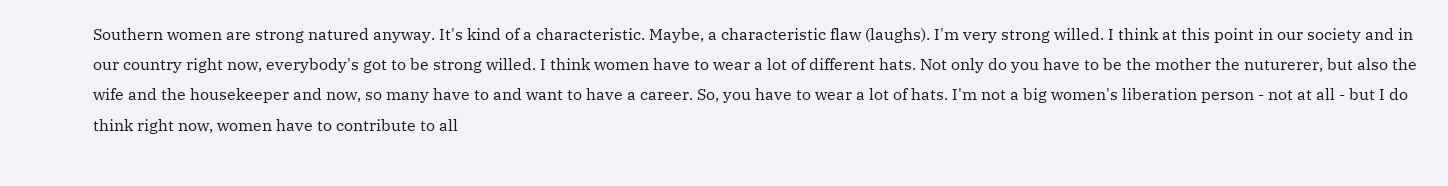Southern women are strong natured anyway. It's kind of a characteristic. Maybe, a characteristic flaw (laughs). I'm very strong willed. I think at this point in our society and in our country right now, everybody's got to be strong willed. I think women have to wear a lot of different hats. Not only do you have to be the mother the nuturerer, but also the wife and the housekeeper and now, so many have to and want to have a career. So, you have to wear a lot of hats. I'm not a big women's liberation person - not at all - but I do think right now, women have to contribute to all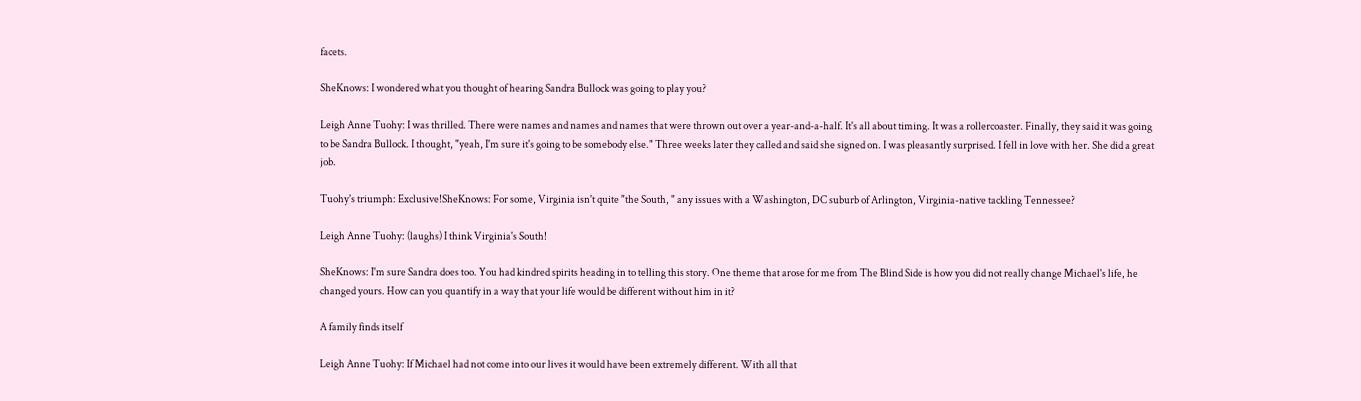facets.

SheKnows: I wondered what you thought of hearing Sandra Bullock was going to play you?

Leigh Anne Tuohy: I was thrilled. There were names and names and names that were thrown out over a year-and-a-half. It's all about timing. It was a rollercoaster. Finally, they said it was going to be Sandra Bullock. I thought, "yeah, I'm sure it's going to be somebody else." Three weeks later they called and said she signed on. I was pleasantly surprised. I fell in love with her. She did a great job.

Tuohy's triumph: Exclusive!SheKnows: For some, Virginia isn't quite "the South, " any issues with a Washington, DC suburb of Arlington, Virginia-native tackling Tennessee?

Leigh Anne Tuohy: (laughs) I think Virginia's South!

SheKnows: I'm sure Sandra does too. You had kindred spirits heading in to telling this story. One theme that arose for me from The Blind Side is how you did not really change Michael's life, he changed yours. How can you quantify in a way that your life would be different without him in it?

A family finds itself

Leigh Anne Tuohy: If Michael had not come into our lives it would have been extremely different. With all that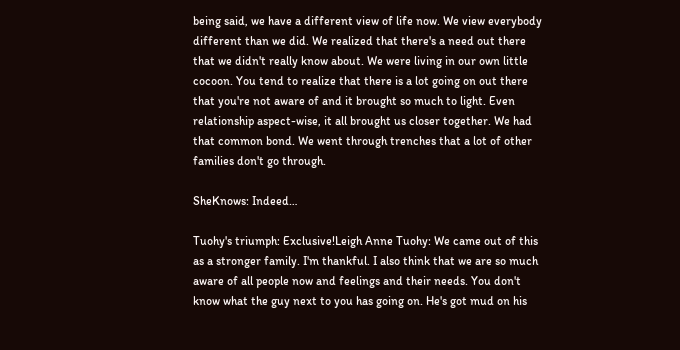being said, we have a different view of life now. We view everybody different than we did. We realized that there's a need out there that we didn't really know about. We were living in our own little cocoon. You tend to realize that there is a lot going on out there that you're not aware of and it brought so much to light. Even relationship aspect-wise, it all brought us closer together. We had that common bond. We went through trenches that a lot of other families don't go through.

SheKnows: Indeed…

Tuohy's triumph: Exclusive!Leigh Anne Tuohy: We came out of this as a stronger family. I'm thankful. I also think that we are so much aware of all people now and feelings and their needs. You don't know what the guy next to you has going on. He's got mud on his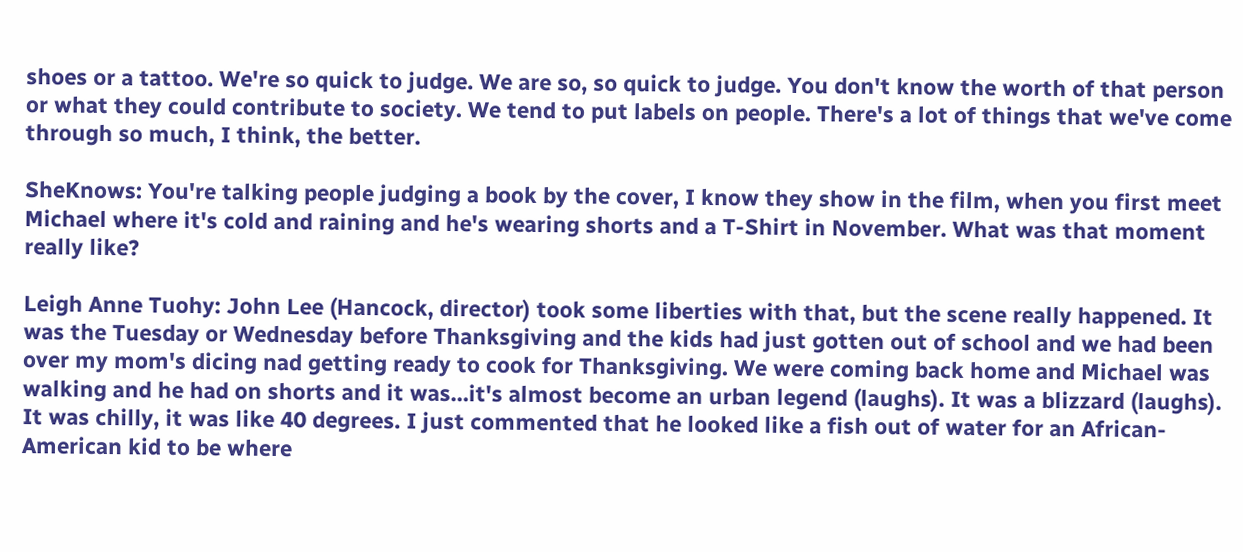shoes or a tattoo. We're so quick to judge. We are so, so quick to judge. You don't know the worth of that person or what they could contribute to society. We tend to put labels on people. There's a lot of things that we've come through so much, I think, the better.

SheKnows: You're talking people judging a book by the cover, I know they show in the film, when you first meet Michael where it's cold and raining and he's wearing shorts and a T-Shirt in November. What was that moment really like?

Leigh Anne Tuohy: John Lee (Hancock, director) took some liberties with that, but the scene really happened. It was the Tuesday or Wednesday before Thanksgiving and the kids had just gotten out of school and we had been over my mom's dicing nad getting ready to cook for Thanksgiving. We were coming back home and Michael was walking and he had on shorts and it was…it's almost become an urban legend (laughs). It was a blizzard (laughs). It was chilly, it was like 40 degrees. I just commented that he looked like a fish out of water for an African-American kid to be where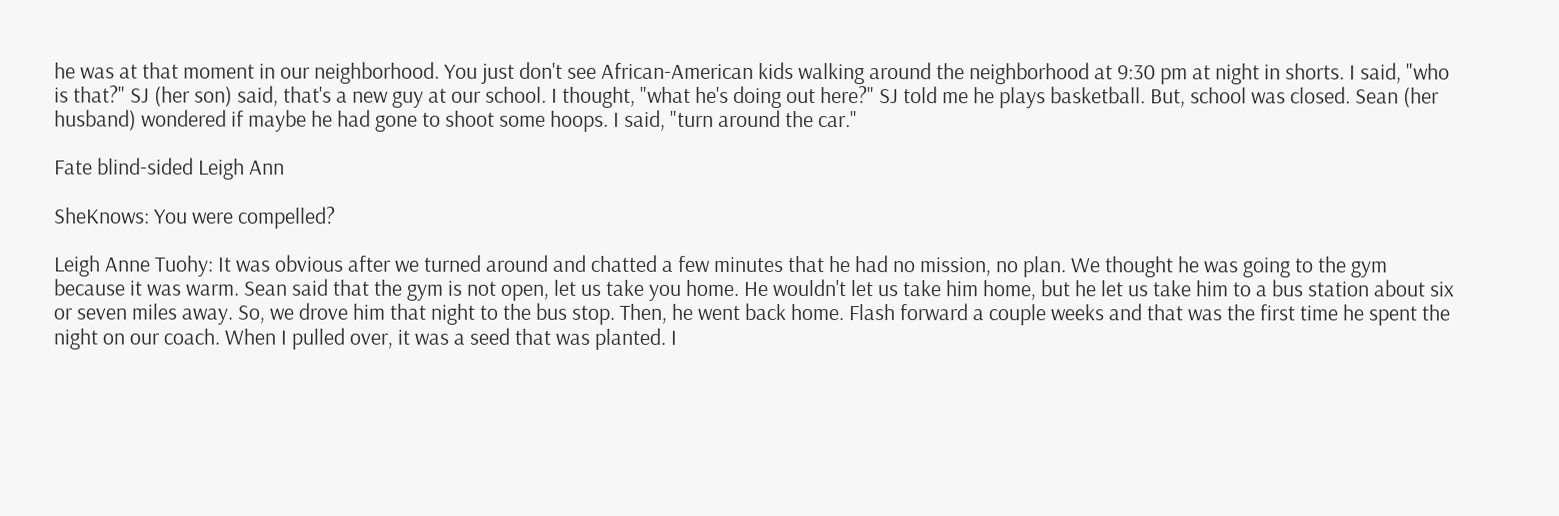he was at that moment in our neighborhood. You just don't see African-American kids walking around the neighborhood at 9:30 pm at night in shorts. I said, "who is that?" SJ (her son) said, that's a new guy at our school. I thought, "what he's doing out here?" SJ told me he plays basketball. But, school was closed. Sean (her husband) wondered if maybe he had gone to shoot some hoops. I said, "turn around the car."

Fate blind-sided Leigh Ann

SheKnows: You were compelled?

Leigh Anne Tuohy: It was obvious after we turned around and chatted a few minutes that he had no mission, no plan. We thought he was going to the gym because it was warm. Sean said that the gym is not open, let us take you home. He wouldn't let us take him home, but he let us take him to a bus station about six or seven miles away. So, we drove him that night to the bus stop. Then, he went back home. Flash forward a couple weeks and that was the first time he spent the night on our coach. When I pulled over, it was a seed that was planted. I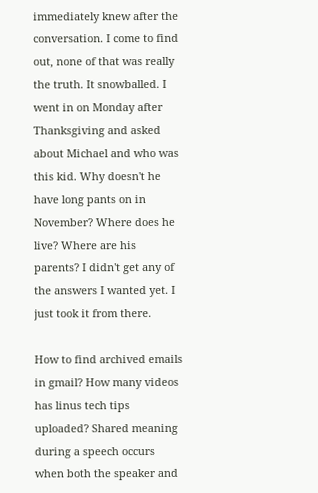immediately knew after the conversation. I come to find out, none of that was really the truth. It snowballed. I went in on Monday after Thanksgiving and asked about Michael and who was this kid. Why doesn't he have long pants on in November? Where does he live? Where are his parents? I didn't get any of the answers I wanted yet. I just took it from there.

How to find archived emails in gmail? How many videos has linus tech tips uploaded? Shared meaning during a speech occurs when both the speaker and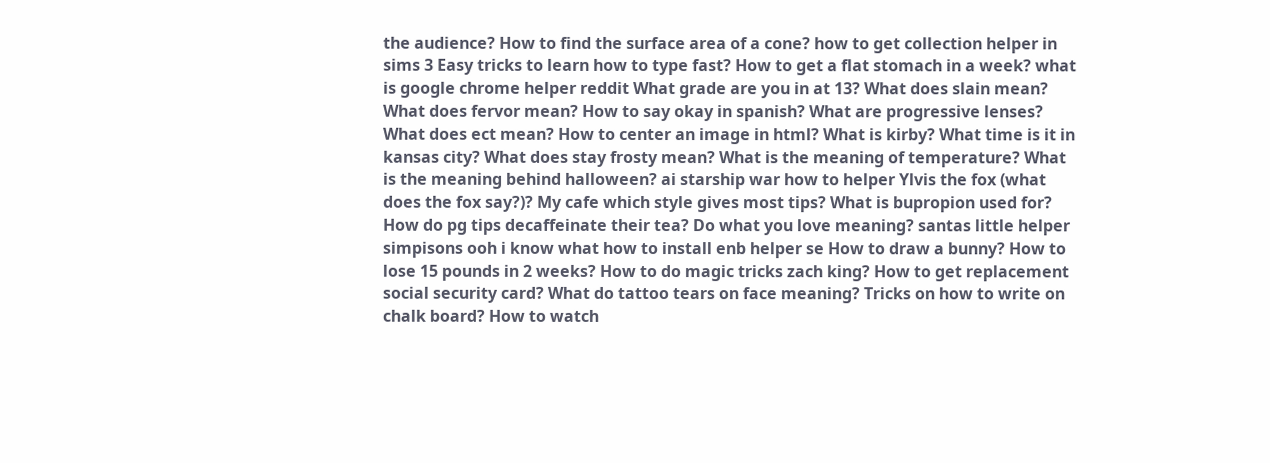the audience? How to find the surface area of a cone? how to get collection helper in sims 3 Easy tricks to learn how to type fast? How to get a flat stomach in a week? what is google chrome helper reddit What grade are you in at 13? What does slain mean? What does fervor mean? How to say okay in spanish? What are progressive lenses? What does ect mean? How to center an image in html? What is kirby? What time is it in kansas city? What does stay frosty mean? What is the meaning of temperature? What is the meaning behind halloween? ai starship war how to helper Ylvis the fox (what does the fox say?)? My cafe which style gives most tips? What is bupropion used for? How do pg tips decaffeinate their tea? Do what you love meaning? santas little helper simpisons ooh i know what how to install enb helper se How to draw a bunny? How to lose 15 pounds in 2 weeks? How to do magic tricks zach king? How to get replacement social security card? What do tattoo tears on face meaning? Tricks on how to write on chalk board? How to watch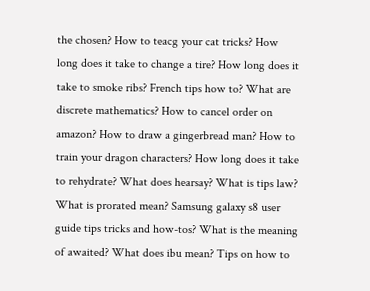the chosen? How to teacg your cat tricks? How long does it take to change a tire? How long does it take to smoke ribs? French tips how to? What are discrete mathematics? How to cancel order on amazon? How to draw a gingerbread man? How to train your dragon characters? How long does it take to rehydrate? What does hearsay? What is tips law? What is prorated mean? Samsung galaxy s8 user guide tips tricks and how-tos? What is the meaning of awaited? What does ibu mean? Tips on how to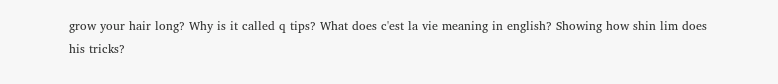grow your hair long? Why is it called q tips? What does c'est la vie meaning in english? Showing how shin lim does his tricks?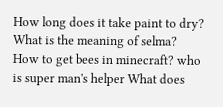How long does it take paint to dry? What is the meaning of selma? How to get bees in minecraft? who is super man's helper What does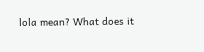lola mean? What does it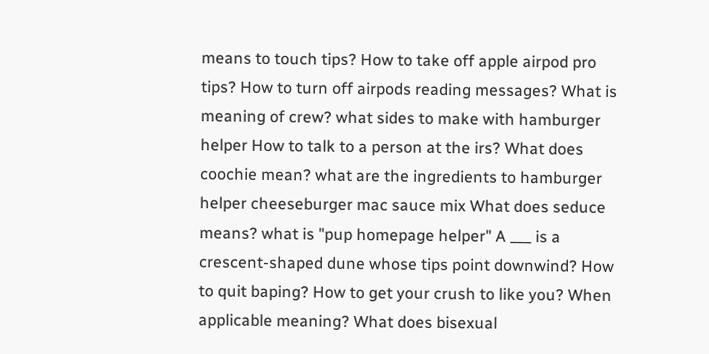means to touch tips? How to take off apple airpod pro tips? How to turn off airpods reading messages? What is meaning of crew? what sides to make with hamburger helper How to talk to a person at the irs? What does coochie mean? what are the ingredients to hamburger helper cheeseburger mac sauce mix What does seduce means? what is "pup homepage helper" A ___ is a crescent-shaped dune whose tips point downwind? How to quit baping? How to get your crush to like you? When applicable meaning? What does bisexual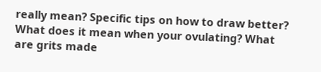really mean? Specific tips on how to draw better? What does it mean when your ovulating? What are grits made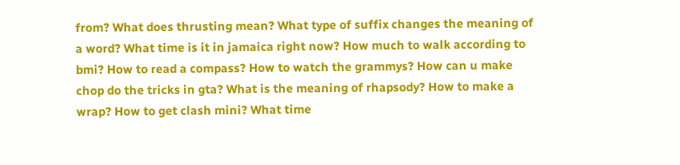from? What does thrusting mean? What type of suffix changes the meaning of a word? What time is it in jamaica right now? How much to walk according to bmi? How to read a compass? How to watch the grammys? How can u make chop do the tricks in gta? What is the meaning of rhapsody? How to make a wrap? How to get clash mini? What time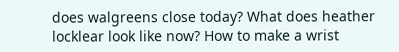does walgreens close today? What does heather locklear look like now? How to make a wrist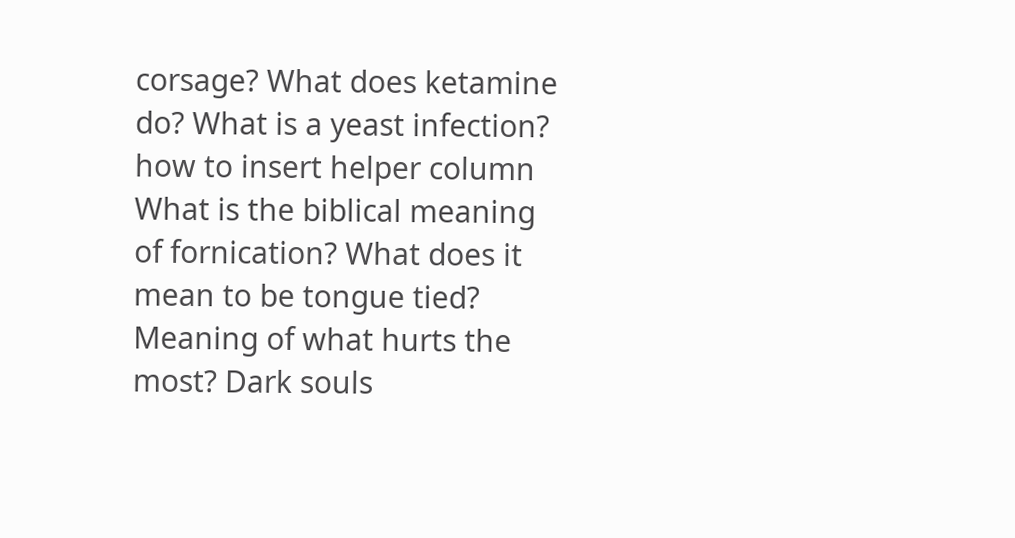corsage? What does ketamine do? What is a yeast infection? how to insert helper column What is the biblical meaning of fornication? What does it mean to be tongue tied? Meaning of what hurts the most? Dark souls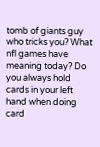tomb of giants guy who tricks you? What nfl games have meaning today? Do you always hold cards in your left hand when doing card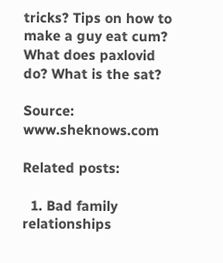tricks? Tips on how to make a guy eat cum? What does paxlovid do? What is the sat?

Source: www.sheknows.com

Related posts:

  1. Bad family relationships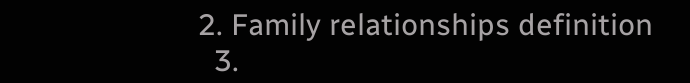2. Family relationships definition
  3.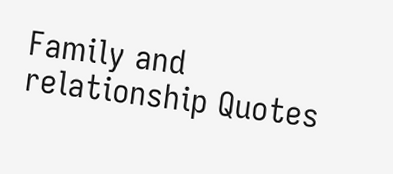Family and relationship Quotes